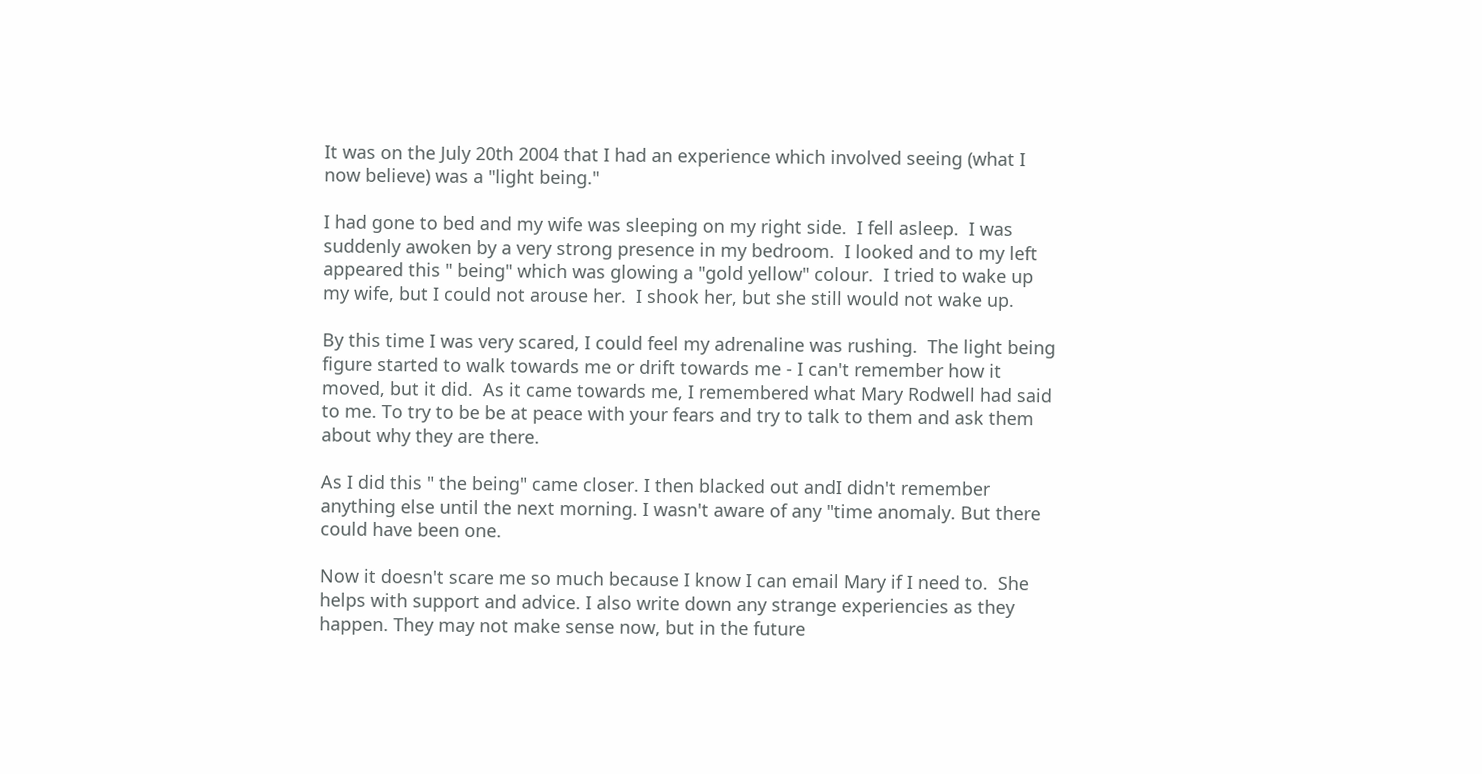It was on the July 20th 2004 that I had an experience which involved seeing (what I now believe) was a "light being."

I had gone to bed and my wife was sleeping on my right side.  I fell asleep.  I was suddenly awoken by a very strong presence in my bedroom.  I looked and to my left appeared this " being" which was glowing a "gold yellow" colour.  I tried to wake up my wife, but I could not arouse her.  I shook her, but she still would not wake up.

By this time I was very scared, I could feel my adrenaline was rushing.  The light being figure started to walk towards me or drift towards me - I can't remember how it moved, but it did.  As it came towards me, I remembered what Mary Rodwell had said to me. To try to be be at peace with your fears and try to talk to them and ask them about why they are there.

As I did this " the being" came closer. I then blacked out andI didn't remember anything else until the next morning. I wasn't aware of any "time anomaly. But there could have been one.

Now it doesn't scare me so much because I know I can email Mary if I need to.  She helps with support and advice. I also write down any strange experiencies as they happen. They may not make sense now, but in the future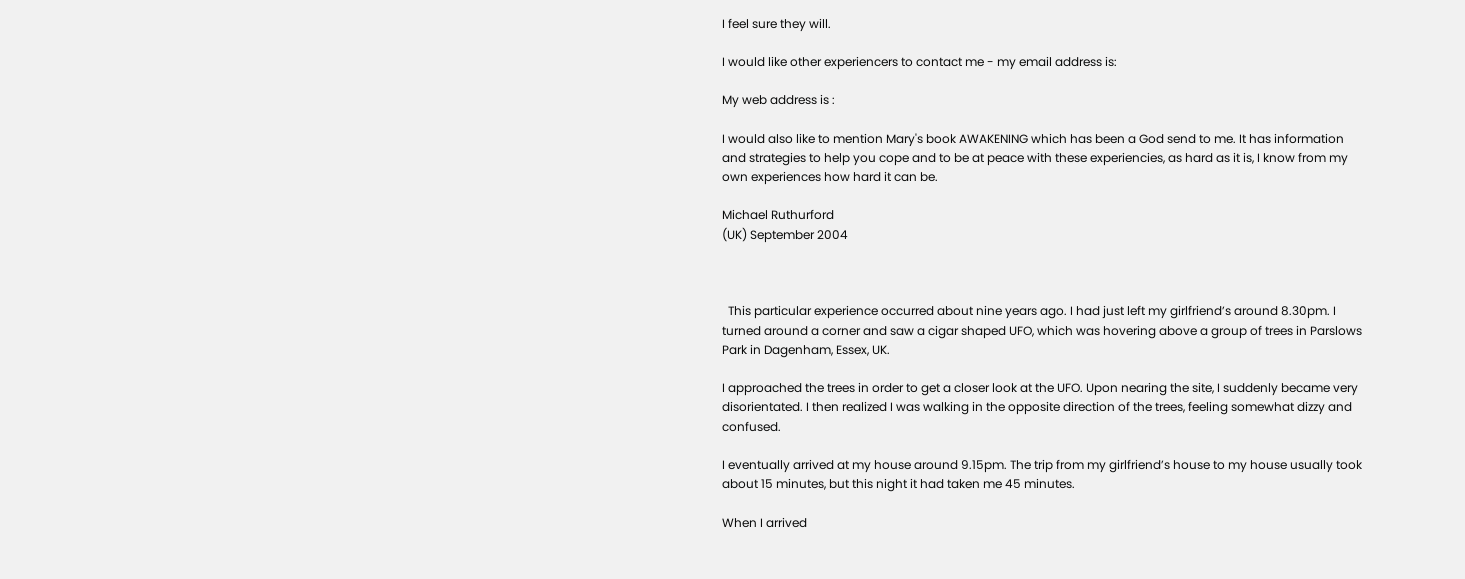I feel sure they will.

I would like other experiencers to contact me - my email address is:

My web address is :

I would also like to mention Mary's book AWAKENING which has been a God send to me. It has information and strategies to help you cope and to be at peace with these experiencies, as hard as it is, I know from my own experiences how hard it can be.

Michael Ruthurford
(UK) September 2004



  This particular experience occurred about nine years ago. I had just left my girlfriend’s around 8.30pm. I turned around a corner and saw a cigar shaped UFO, which was hovering above a group of trees in Parslows Park in Dagenham, Essex, UK.

I approached the trees in order to get a closer look at the UFO. Upon nearing the site, I suddenly became very disorientated. I then realized I was walking in the opposite direction of the trees, feeling somewhat dizzy and confused.

I eventually arrived at my house around 9.15pm. The trip from my girlfriend’s house to my house usually took about 15 minutes, but this night it had taken me 45 minutes.

When I arrived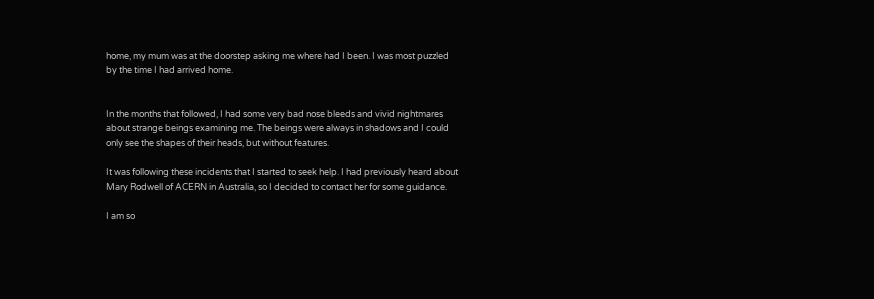home, my mum was at the doorstep asking me where had I been. I was most puzzled by the time I had arrived home.


In the months that followed, I had some very bad nose bleeds and vivid nightmares about strange beings examining me. The beings were always in shadows and I could only see the shapes of their heads, but without features.

It was following these incidents that I started to seek help. I had previously heard about Mary Rodwell of ACERN in Australia, so I decided to contact her for some guidance.

I am so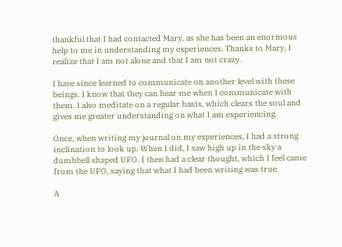thankful that I had contacted Mary, as she has been an enormous help to me in understanding my experiences. Thanks to Mary, I realize that I am not alone and that I am not crazy.

I have since learned to communicate on another level with these beings. I know that they can hear me when I communicate with them. I also meditate on a regular basis, which clears the soul and gives me greater understanding on what I am experiencing.

Once, when writing my journal on my experiences, I had a strong inclination to look up. When I did, I saw high up in the sky a dumbbell shaped UFO. I then had a clear thought, which I feel came from the UFO, saying that what I had been writing was true.

A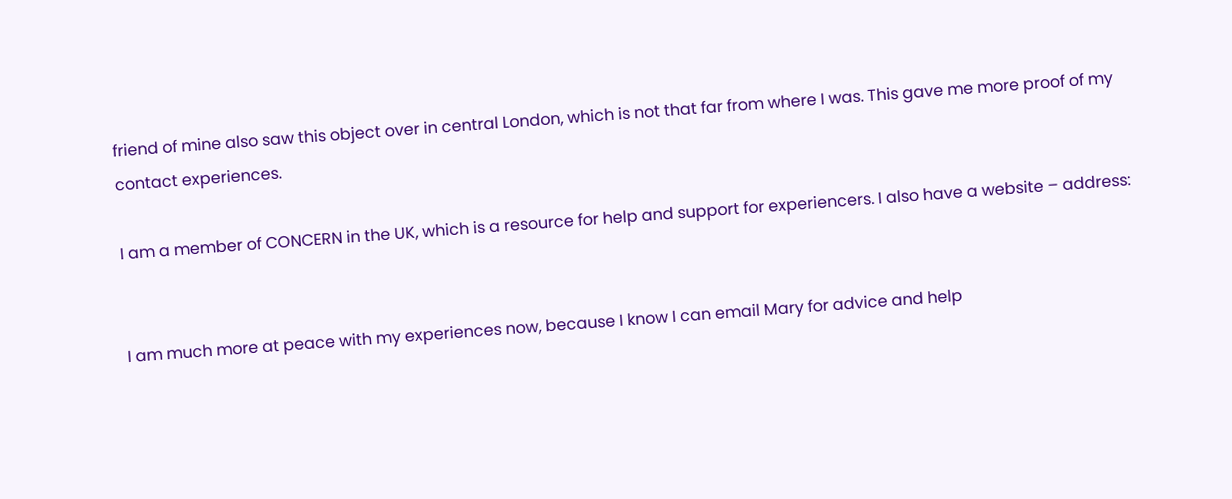friend of mine also saw this object over in central London, which is not that far from where I was. This gave me more proof of my contact experiences.

I am a member of CONCERN in the UK, which is a resource for help and support for experiencers. I also have a website – address:


I am much more at peace with my experiences now, because I know I can email Mary for advice and help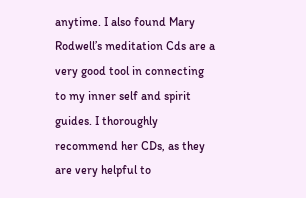anytime. I also found Mary Rodwell’s meditation Cds are a very good tool in connecting to my inner self and spirit guides. I thoroughly recommend her CDs, as they are very helpful to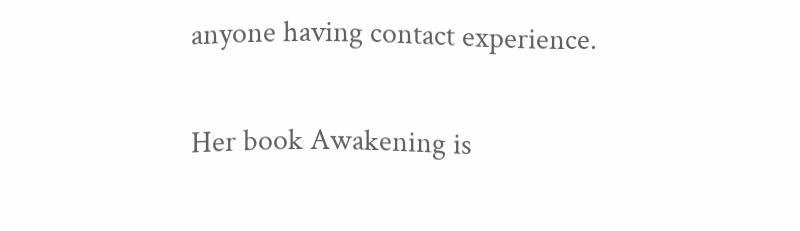anyone having contact experience.

Her book Awakening is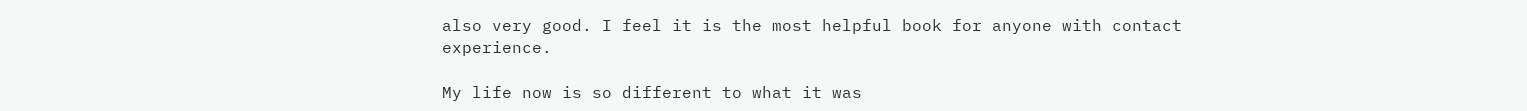also very good. I feel it is the most helpful book for anyone with contact experience.

My life now is so different to what it was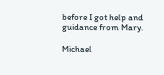before I got help and guidance from Mary.

Michael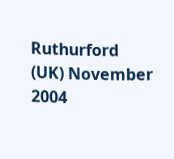Ruthurford
(UK) November 2004